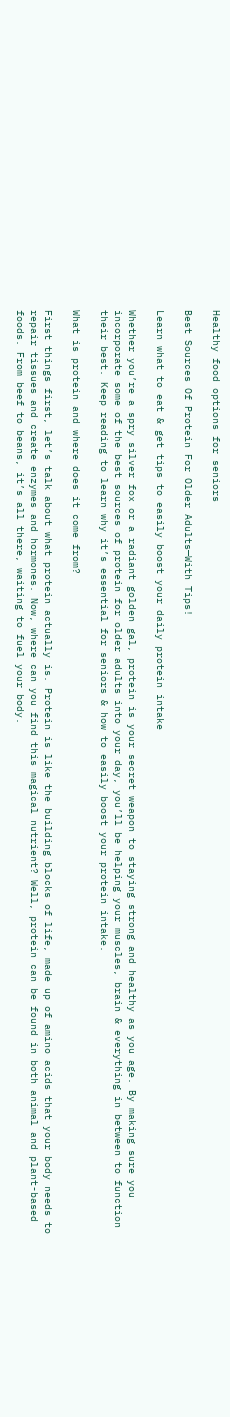Healthy food options for seniors

Best Sources Of Protein For Older Adults—With Tips!

Learn what to eat & get tips to easily boost your daily protein intake

Whether you’re a spry silver fox or a radiant golden gal, protein is your secret weapon to staying strong and healthy as you age. By making sure you incorporate some of the best sources of protein for older adults into your day, you’ll be helping your muscles, brain & everything in between to function their best. Keep reading to learn why it’s essential for seniors & how to easily boost your protein intake.

What is protein and where does it come from?

First things first, let’s talk about what protein actually is. Protein is like the building blocks of life, made up of amino acids that your body needs to repair tissues and create enzymes and hormones. Now, where can you find this magical nutrient? Well, protein can be found in both animal and plant-based foods. From beef to beans, it’s all there, waiting to fuel your body.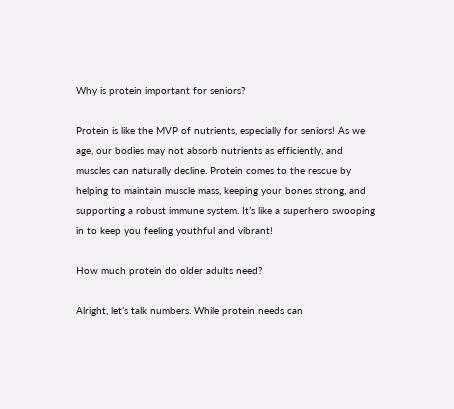Why is protein important for seniors?

Protein is like the MVP of nutrients, especially for seniors! As we age, our bodies may not absorb nutrients as efficiently, and muscles can naturally decline. Protein comes to the rescue by helping to maintain muscle mass, keeping your bones strong, and supporting a robust immune system. It’s like a superhero swooping in to keep you feeling youthful and vibrant!

How much protein do older adults need?

Alright, let’s talk numbers. While protein needs can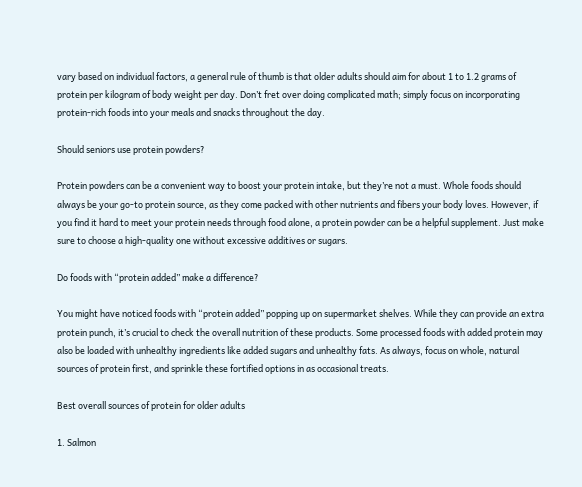vary based on individual factors, a general rule of thumb is that older adults should aim for about 1 to 1.2 grams of protein per kilogram of body weight per day. Don’t fret over doing complicated math; simply focus on incorporating protein-rich foods into your meals and snacks throughout the day.

Should seniors use protein powders?

Protein powders can be a convenient way to boost your protein intake, but they’re not a must. Whole foods should always be your go-to protein source, as they come packed with other nutrients and fibers your body loves. However, if you find it hard to meet your protein needs through food alone, a protein powder can be a helpful supplement. Just make sure to choose a high-quality one without excessive additives or sugars.

Do foods with “protein added” make a difference?

You might have noticed foods with “protein added” popping up on supermarket shelves. While they can provide an extra protein punch, it’s crucial to check the overall nutrition of these products. Some processed foods with added protein may also be loaded with unhealthy ingredients like added sugars and unhealthy fats. As always, focus on whole, natural sources of protein first, and sprinkle these fortified options in as occasional treats.

Best overall sources of protein for older adults

1. Salmon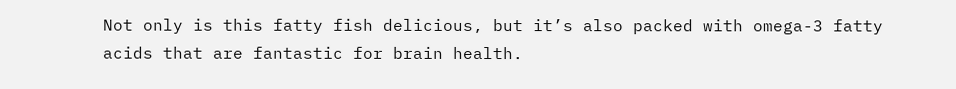Not only is this fatty fish delicious, but it’s also packed with omega-3 fatty acids that are fantastic for brain health.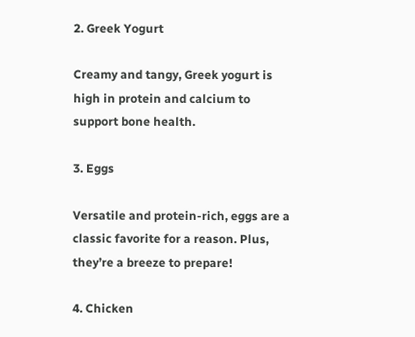2. Greek Yogurt

Creamy and tangy, Greek yogurt is high in protein and calcium to support bone health.

3. Eggs

Versatile and protein-rich, eggs are a classic favorite for a reason. Plus, they’re a breeze to prepare!

4. Chicken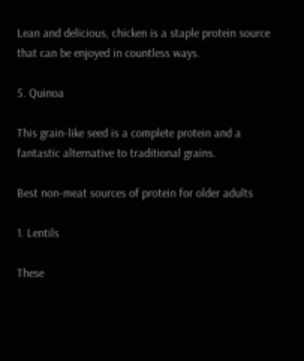Lean and delicious, chicken is a staple protein source that can be enjoyed in countless ways.

5. Quinoa

This grain-like seed is a complete protein and a fantastic alternative to traditional grains.

Best non-meat sources of protein for older adults

1. Lentils

These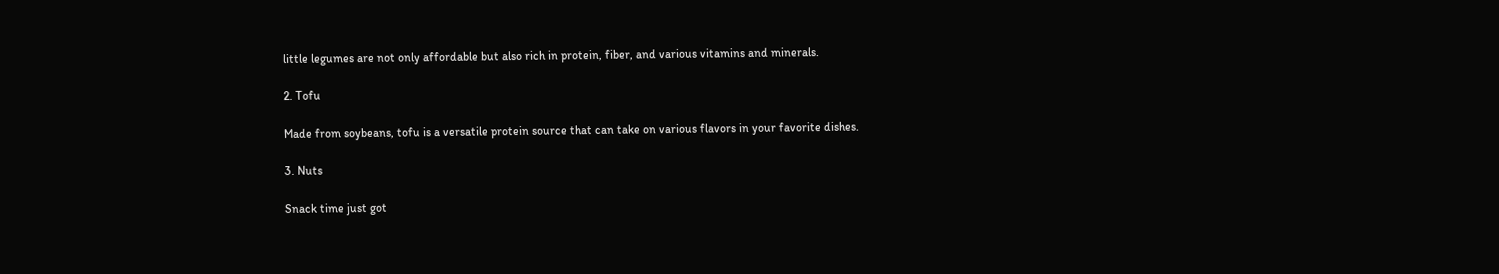little legumes are not only affordable but also rich in protein, fiber, and various vitamins and minerals.

2. Tofu

Made from soybeans, tofu is a versatile protein source that can take on various flavors in your favorite dishes.

3. Nuts

Snack time just got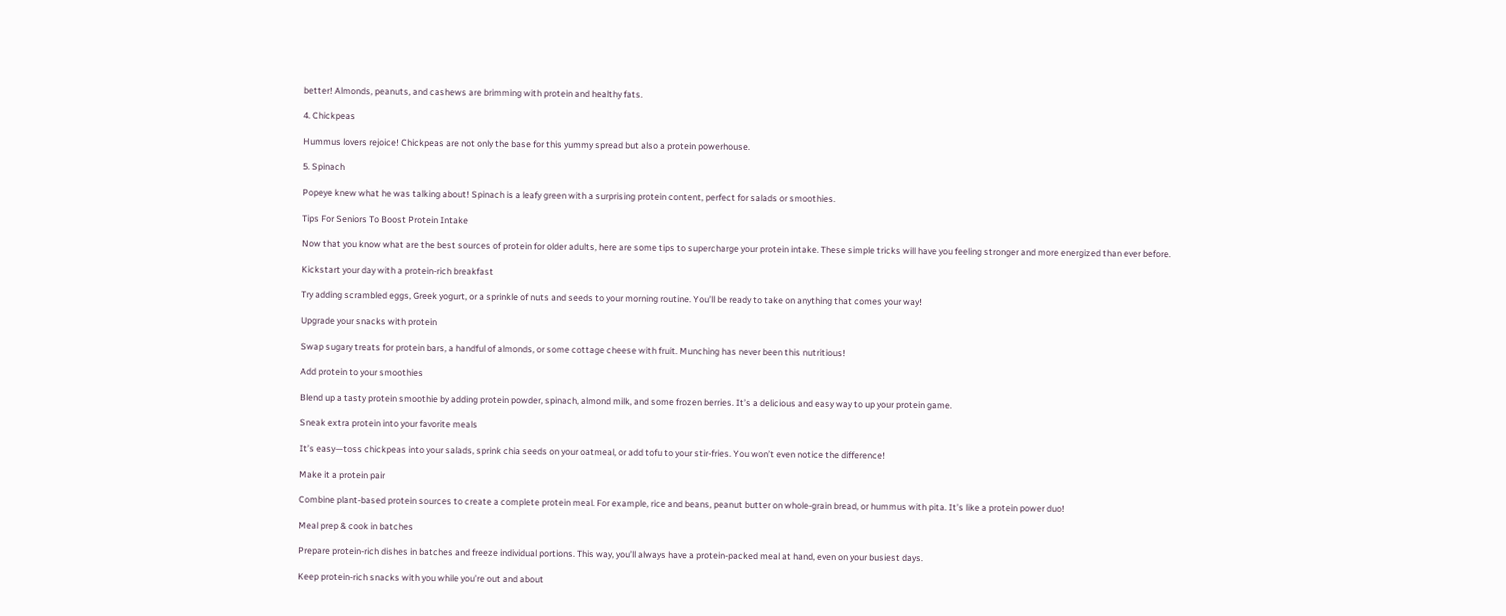better! Almonds, peanuts, and cashews are brimming with protein and healthy fats.

4. Chickpeas

Hummus lovers rejoice! Chickpeas are not only the base for this yummy spread but also a protein powerhouse.

5. Spinach

Popeye knew what he was talking about! Spinach is a leafy green with a surprising protein content, perfect for salads or smoothies.

Tips For Seniors To Boost Protein Intake

Now that you know what are the best sources of protein for older adults, here are some tips to supercharge your protein intake. These simple tricks will have you feeling stronger and more energized than ever before.

Kickstart your day with a protein-rich breakfast

Try adding scrambled eggs, Greek yogurt, or a sprinkle of nuts and seeds to your morning routine. You’ll be ready to take on anything that comes your way!

Upgrade your snacks with protein

Swap sugary treats for protein bars, a handful of almonds, or some cottage cheese with fruit. Munching has never been this nutritious!

Add protein to your smoothies

Blend up a tasty protein smoothie by adding protein powder, spinach, almond milk, and some frozen berries. It’s a delicious and easy way to up your protein game.

Sneak extra protein into your favorite meals

It’s easy—toss chickpeas into your salads, sprink chia seeds on your oatmeal, or add tofu to your stir-fries. You won’t even notice the difference!

Make it a protein pair

Combine plant-based protein sources to create a complete protein meal. For example, rice and beans, peanut butter on whole-grain bread, or hummus with pita. It’s like a protein power duo!

Meal prep & cook in batches

Prepare protein-rich dishes in batches and freeze individual portions. This way, you’ll always have a protein-packed meal at hand, even on your busiest days.

Keep protein-rich snacks with you while you’re out and about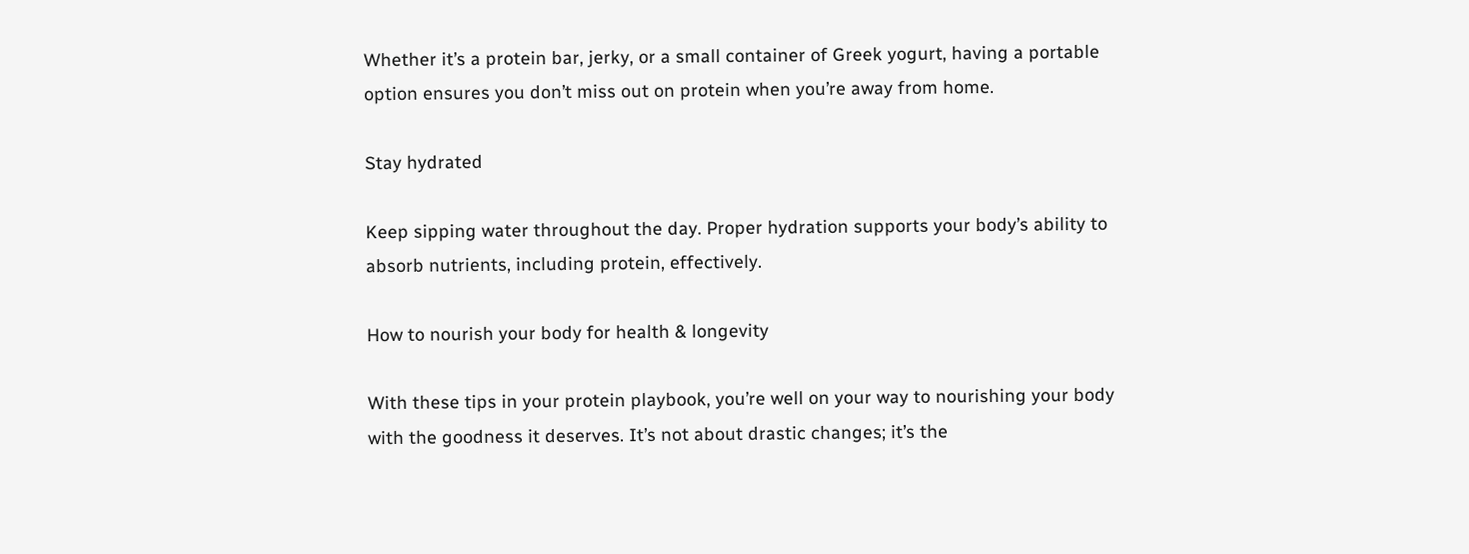Whether it’s a protein bar, jerky, or a small container of Greek yogurt, having a portable option ensures you don’t miss out on protein when you’re away from home.

Stay hydrated

Keep sipping water throughout the day. Proper hydration supports your body’s ability to absorb nutrients, including protein, effectively.

How to nourish your body for health & longevity

With these tips in your protein playbook, you’re well on your way to nourishing your body with the goodness it deserves. It’s not about drastic changes; it’s the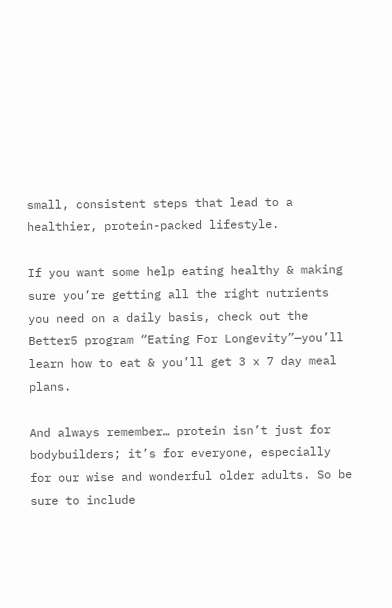small, consistent steps that lead to a healthier, protein-packed lifestyle.

If you want some help eating healthy & making sure you’re getting all the right nutrients you need on a daily basis, check out the Better5 program “Eating For Longevity”—you’ll learn how to eat & you’ll get 3 x 7 day meal plans.

And always remember… protein isn’t just for bodybuilders; it’s for everyone, especially for our wise and wonderful older adults. So be sure to include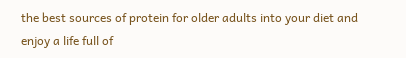the best sources of protein for older adults into your diet and enjoy a life full of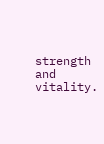strength and vitality.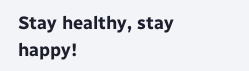Stay healthy, stay happy!